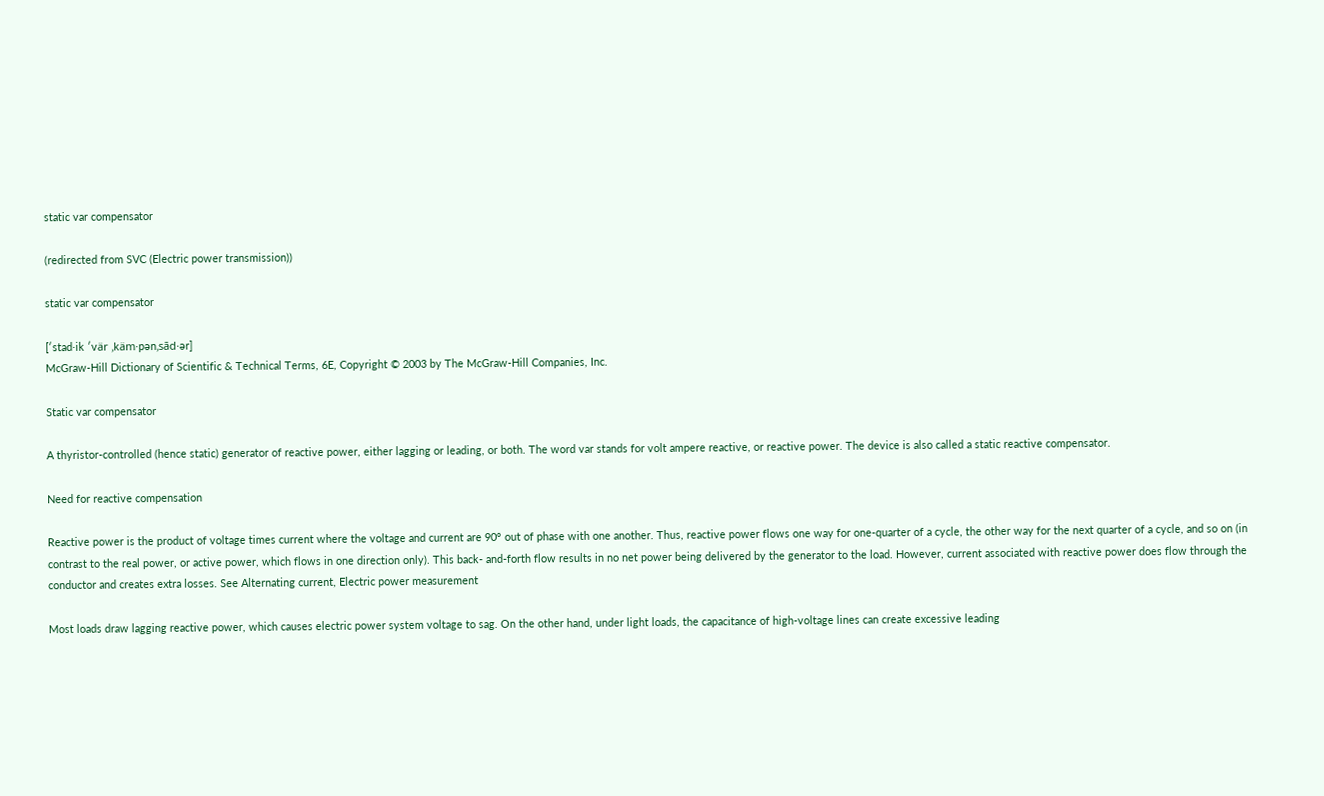static var compensator

(redirected from SVC (Electric power transmission))

static var compensator

[′stad·ik ′vär ‚käm·pən‚sād·ər]
McGraw-Hill Dictionary of Scientific & Technical Terms, 6E, Copyright © 2003 by The McGraw-Hill Companies, Inc.

Static var compensator

A thyristor-controlled (hence static) generator of reactive power, either lagging or leading, or both. The word var stands for volt ampere reactive, or reactive power. The device is also called a static reactive compensator.

Need for reactive compensation

Reactive power is the product of voltage times current where the voltage and current are 90° out of phase with one another. Thus, reactive power flows one way for one-quarter of a cycle, the other way for the next quarter of a cycle, and so on (in contrast to the real power, or active power, which flows in one direction only). This back- and-forth flow results in no net power being delivered by the generator to the load. However, current associated with reactive power does flow through the conductor and creates extra losses. See Alternating current, Electric power measurement

Most loads draw lagging reactive power, which causes electric power system voltage to sag. On the other hand, under light loads, the capacitance of high-voltage lines can create excessive leading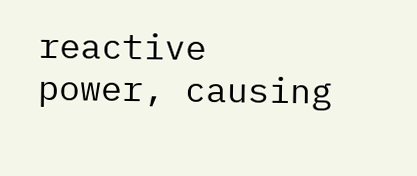reactive power, causing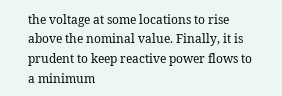the voltage at some locations to rise above the nominal value. Finally, it is prudent to keep reactive power flows to a minimum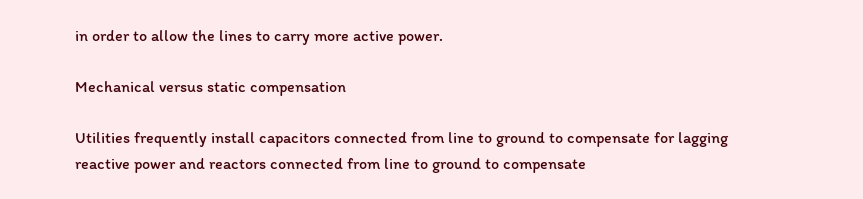in order to allow the lines to carry more active power.

Mechanical versus static compensation

Utilities frequently install capacitors connected from line to ground to compensate for lagging reactive power and reactors connected from line to ground to compensate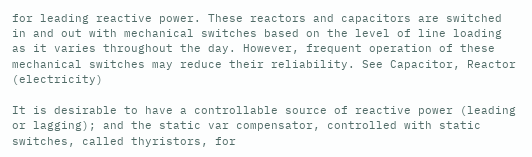for leading reactive power. These reactors and capacitors are switched in and out with mechanical switches based on the level of line loading as it varies throughout the day. However, frequent operation of these mechanical switches may reduce their reliability. See Capacitor, Reactor (electricity)

It is desirable to have a controllable source of reactive power (leading or lagging); and the static var compensator, controlled with static switches, called thyristors, for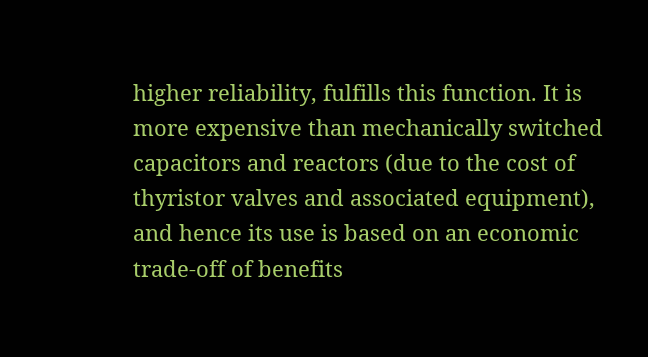higher reliability, fulfills this function. It is more expensive than mechanically switched capacitors and reactors (due to the cost of thyristor valves and associated equipment), and hence its use is based on an economic trade-off of benefits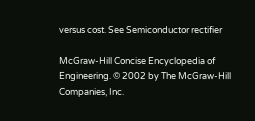versus cost. See Semiconductor rectifier

McGraw-Hill Concise Encyclopedia of Engineering. © 2002 by The McGraw-Hill Companies, Inc.